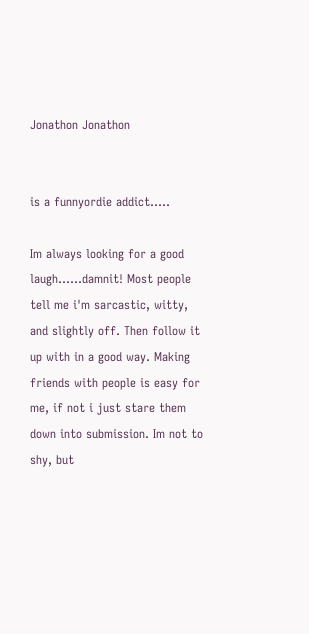Jonathon Jonathon


is a funnyordie addict.....

Im always looking for a good laugh......damnit! Most people tell me i'm sarcastic, witty, and slightly off. Then follow it up with in a good way. Making friends with people is easy for me, if not i just stare them down into submission. Im not to shy, but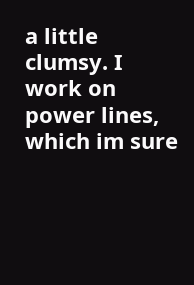a little clumsy. I work on power lines, which im sure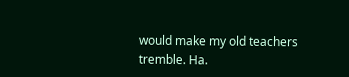would make my old teachers tremble. Ha.